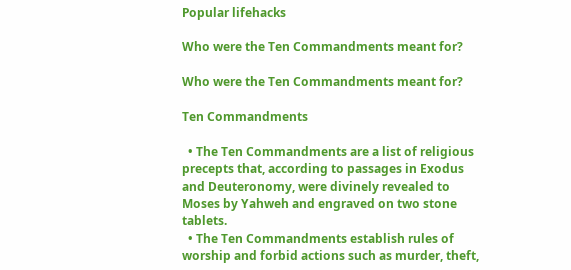Popular lifehacks

Who were the Ten Commandments meant for?

Who were the Ten Commandments meant for?

Ten Commandments

  • The Ten Commandments are a list of religious precepts that, according to passages in Exodus and Deuteronomy, were divinely revealed to Moses by Yahweh and engraved on two stone tablets.
  • The Ten Commandments establish rules of worship and forbid actions such as murder, theft,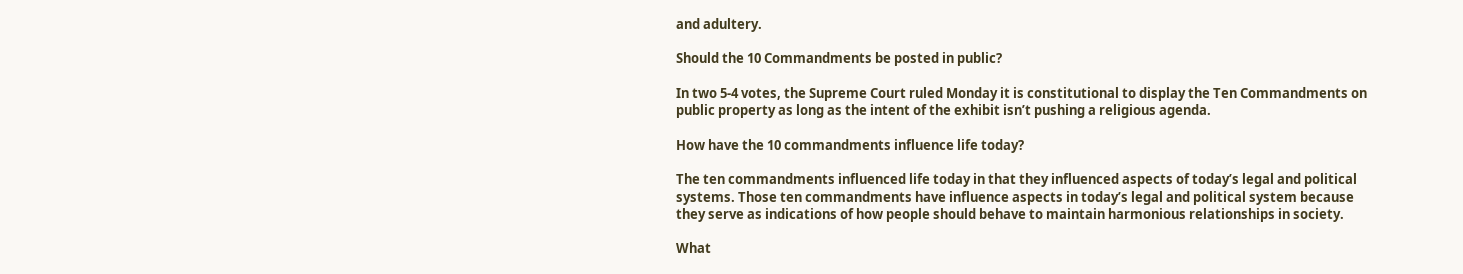and adultery.

Should the 10 Commandments be posted in public?

In two 5-4 votes, the Supreme Court ruled Monday it is constitutional to display the Ten Commandments on public property as long as the intent of the exhibit isn’t pushing a religious agenda.

How have the 10 commandments influence life today?

The ten commandments influenced life today in that they influenced aspects of today’s legal and political systems. Those ten commandments have influence aspects in today’s legal and political system because they serve as indications of how people should behave to maintain harmonious relationships in society.

What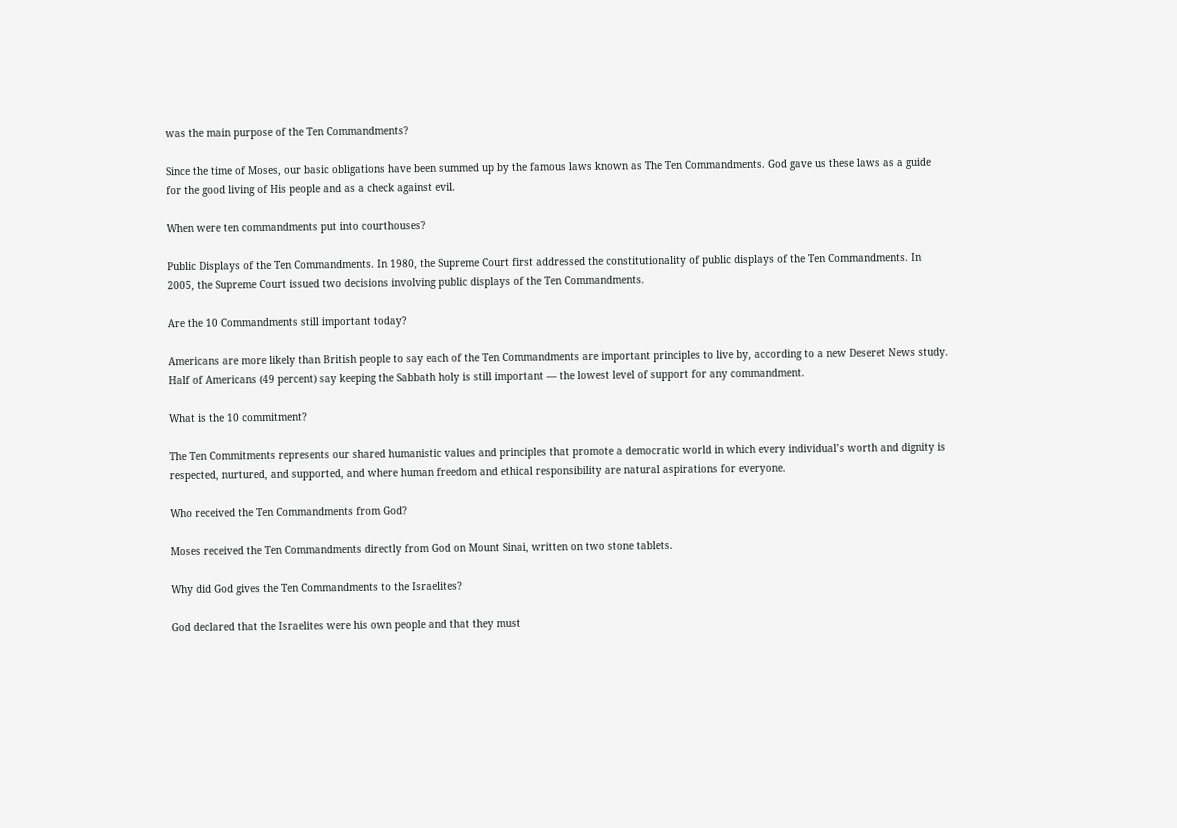was the main purpose of the Ten Commandments?

Since the time of Moses, our basic obligations have been summed up by the famous laws known as The Ten Commandments. God gave us these laws as a guide for the good living of His people and as a check against evil.

When were ten commandments put into courthouses?

Public Displays of the Ten Commandments. In 1980, the Supreme Court first addressed the constitutionality of public displays of the Ten Commandments. In 2005, the Supreme Court issued two decisions involving public displays of the Ten Commandments.

Are the 10 Commandments still important today?

Americans are more likely than British people to say each of the Ten Commandments are important principles to live by, according to a new Deseret News study. Half of Americans (49 percent) say keeping the Sabbath holy is still important — the lowest level of support for any commandment.

What is the 10 commitment?

The Ten Commitments represents our shared humanistic values and principles that promote a democratic world in which every individual’s worth and dignity is respected, nurtured, and supported, and where human freedom and ethical responsibility are natural aspirations for everyone.

Who received the Ten Commandments from God?

Moses received the Ten Commandments directly from God on Mount Sinai, written on two stone tablets.

Why did God gives the Ten Commandments to the Israelites?

God declared that the Israelites were his own people and that they must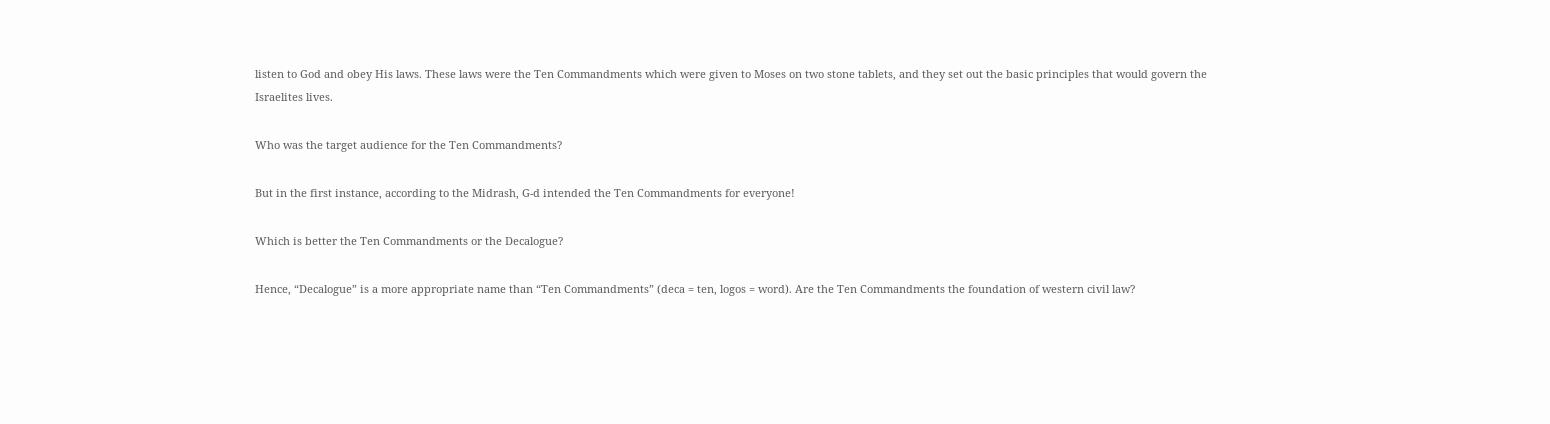listen to God and obey His laws. These laws were the Ten Commandments which were given to Moses on two stone tablets, and they set out the basic principles that would govern the Israelites lives.

Who was the target audience for the Ten Commandments?

But in the first instance, according to the Midrash, G-d intended the Ten Commandments for everyone!

Which is better the Ten Commandments or the Decalogue?

Hence, “Decalogue” is a more appropriate name than “Ten Commandments” (deca = ten, logos = word). Are the Ten Commandments the foundation of western civil law?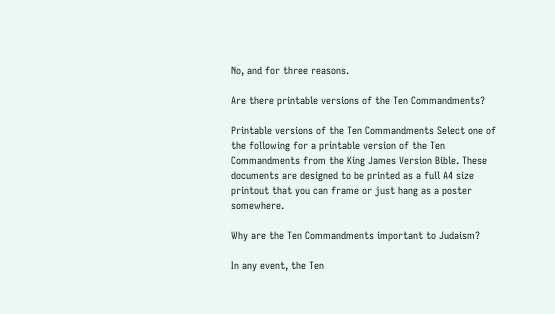No, and for three reasons.

Are there printable versions of the Ten Commandments?

Printable versions of the Ten Commandments Select one of the following for a printable version of the Ten Commandments from the King James Version Bible. These documents are designed to be printed as a full A4 size printout that you can frame or just hang as a poster somewhere.

Why are the Ten Commandments important to Judaism?

In any event, the Ten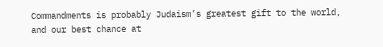Commandments is probably Judaism’s greatest gift to the world, and our best chance at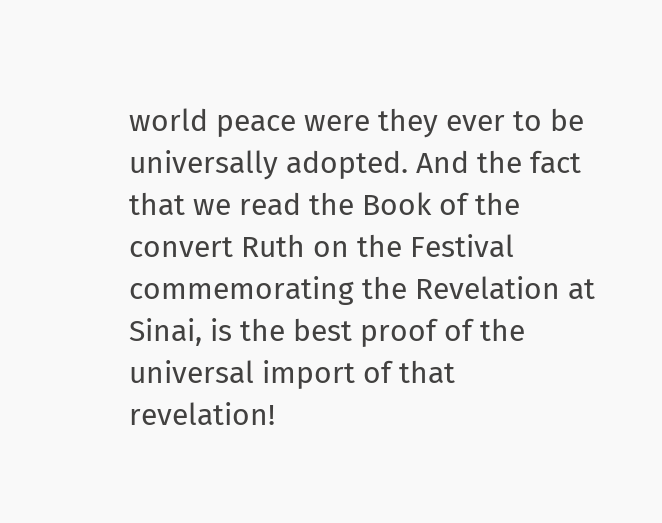world peace were they ever to be universally adopted. And the fact that we read the Book of the convert Ruth on the Festival commemorating the Revelation at Sinai, is the best proof of the universal import of that revelation!